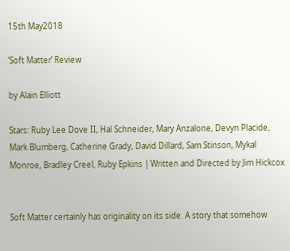15th May2018

‘Soft Matter’ Review

by Alain Elliott

Stars: Ruby Lee Dove II, Hal Schneider, Mary Anzalone, Devyn Placide, Mark Blumberg, Catherine Grady, David Dillard, Sam Stinson, Mykal Monroe, Bradley Creel, Ruby Epkins | Written and Directed by Jim Hickcox


Soft Matter certainly has originality on its side. A story that somehow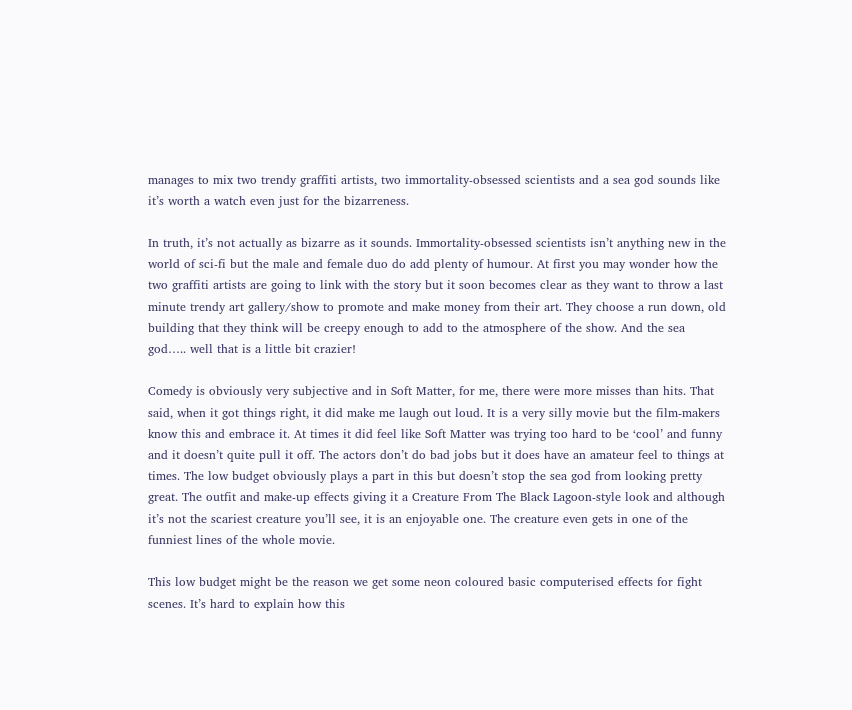manages to mix two trendy graffiti artists, two immortality-obsessed scientists and a sea god sounds like it’s worth a watch even just for the bizarreness.

In truth, it’s not actually as bizarre as it sounds. Immortality-obsessed scientists isn’t anything new in the world of sci-fi but the male and female duo do add plenty of humour. At first you may wonder how the two graffiti artists are going to link with the story but it soon becomes clear as they want to throw a last minute trendy art gallery/show to promote and make money from their art. They choose a run down, old building that they think will be creepy enough to add to the atmosphere of the show. And the sea god….. well that is a little bit crazier!

Comedy is obviously very subjective and in Soft Matter, for me, there were more misses than hits. That said, when it got things right, it did make me laugh out loud. It is a very silly movie but the film-makers know this and embrace it. At times it did feel like Soft Matter was trying too hard to be ‘cool’ and funny and it doesn’t quite pull it off. The actors don’t do bad jobs but it does have an amateur feel to things at times. The low budget obviously plays a part in this but doesn’t stop the sea god from looking pretty great. The outfit and make-up effects giving it a Creature From The Black Lagoon-style look and although it’s not the scariest creature you’ll see, it is an enjoyable one. The creature even gets in one of the funniest lines of the whole movie.

This low budget might be the reason we get some neon coloured basic computerised effects for fight scenes. It’s hard to explain how this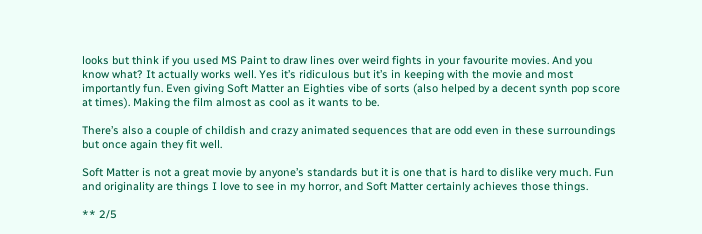looks but think if you used MS Paint to draw lines over weird fights in your favourite movies. And you know what? It actually works well. Yes it’s ridiculous but it’s in keeping with the movie and most importantly fun. Even giving Soft Matter an Eighties vibe of sorts (also helped by a decent synth pop score at times). Making the film almost as cool as it wants to be.

There’s also a couple of childish and crazy animated sequences that are odd even in these surroundings but once again they fit well.

Soft Matter is not a great movie by anyone’s standards but it is one that is hard to dislike very much. Fun and originality are things I love to see in my horror, and Soft Matter certainly achieves those things.

** 2/5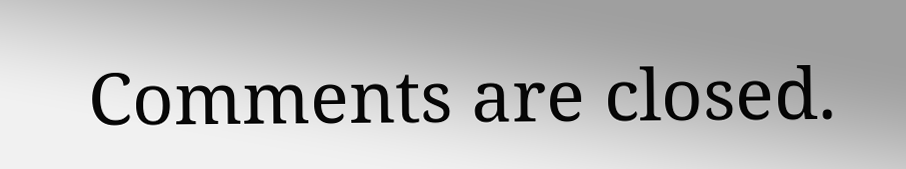Comments are closed.